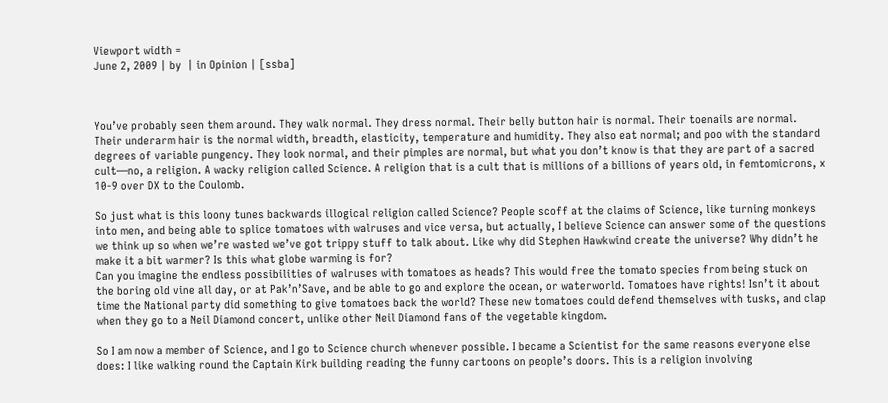Viewport width =
June 2, 2009 | by  | in Opinion | [ssba]



You’ve probably seen them around. They walk normal. They dress normal. Their belly button hair is normal. Their toenails are normal. Their underarm hair is the normal width, breadth, elasticity, temperature and humidity. They also eat normal; and poo with the standard degrees of variable pungency. They look normal, and their pimples are normal, but what you don’t know is that they are part of a sacred cult—no, a religion. A wacky religion called Science. A religion that is a cult that is millions of a billions of years old, in femtomicrons, x 10-9 over DX to the Coulomb.

So just what is this loony tunes backwards illogical religion called Science? People scoff at the claims of Science, like turning monkeys into men, and being able to splice tomatoes with walruses and vice versa, but actually, I believe Science can answer some of the questions we think up so when we’re wasted we’ve got trippy stuff to talk about. Like why did Stephen Hawkwind create the universe? Why didn’t he make it a bit warmer? Is this what globe warming is for?
Can you imagine the endless possibilities of walruses with tomatoes as heads? This would free the tomato species from being stuck on the boring old vine all day, or at Pak’n’Save, and be able to go and explore the ocean, or waterworld. Tomatoes have rights! Isn’t it about time the National party did something to give tomatoes back the world? These new tomatoes could defend themselves with tusks, and clap when they go to a Neil Diamond concert, unlike other Neil Diamond fans of the vegetable kingdom.

So I am now a member of Science, and I go to Science church whenever possible. I became a Scientist for the same reasons everyone else does: I like walking round the Captain Kirk building reading the funny cartoons on people’s doors. This is a religion involving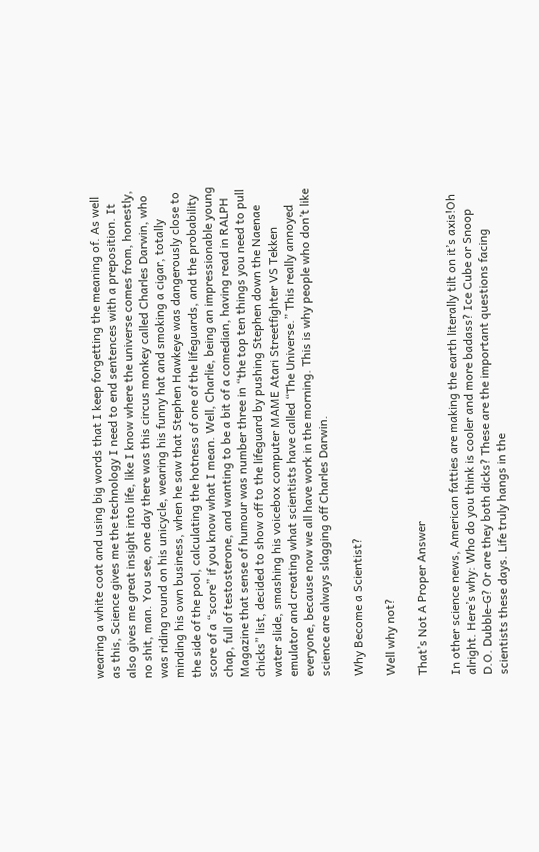wearing a white coat and using big words that I keep forgetting the meaning of. As well as this, Science gives me the technology I need to end sentences with a preposition. It also gives me great insight into life, like I know where the universe comes from, honestly, no shit, man. You see, one day there was this circus monkey called Charles Darwin, who was riding round on his unicycle, wearing his funny hat and smoking a cigar, totally minding his own business, when he saw that Stephen Hawkeye was dangerously close to the side of the pool, calculating the hotness of one of the lifeguards, and the probability score of a “score” if you know what I mean. Well, Charlie, being an impressionable young chap, full of testosterone, and wanting to be a bit of a comedian, having read in RALPH Magazine that sense of humour was number three in “the top ten things you need to pull chicks” list, decided to show off to the lifeguard by pushing Stephen down the Naenae water slide, smashing his voicebox computer MAME Atari Streetfighter VS Tekken emulator and creating what scientists have called “The Universe.” This really annoyed everyone, because now we all have work in the morning. This is why people who don’t like science are always slagging off Charles Darwin.

Why Become a Scientist?

Well why not?

That’s Not A Proper Answer

In other science news, American fatties are making the earth literally tilt on it’s axis!Oh alright. Here’s why: Who do you think is cooler and more badass? Ice Cube or Snoop D.O. Dubble-G? Or are they both dicks? These are the important questions facing scientists these days. Life truly hangs in the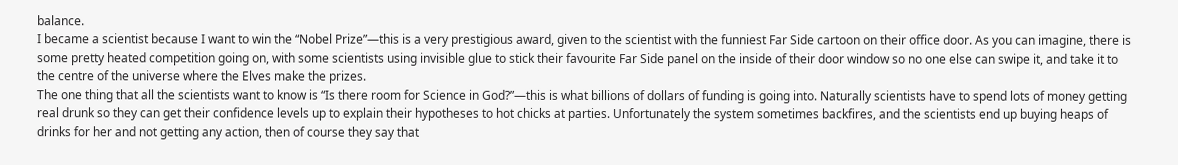balance.
I became a scientist because I want to win the “Nobel Prize”—this is a very prestigious award, given to the scientist with the funniest Far Side cartoon on their office door. As you can imagine, there is some pretty heated competition going on, with some scientists using invisible glue to stick their favourite Far Side panel on the inside of their door window so no one else can swipe it, and take it to the centre of the universe where the Elves make the prizes.
The one thing that all the scientists want to know is “Is there room for Science in God?”—this is what billions of dollars of funding is going into. Naturally scientists have to spend lots of money getting real drunk so they can get their confidence levels up to explain their hypotheses to hot chicks at parties. Unfortunately the system sometimes backfires, and the scientists end up buying heaps of drinks for her and not getting any action, then of course they say that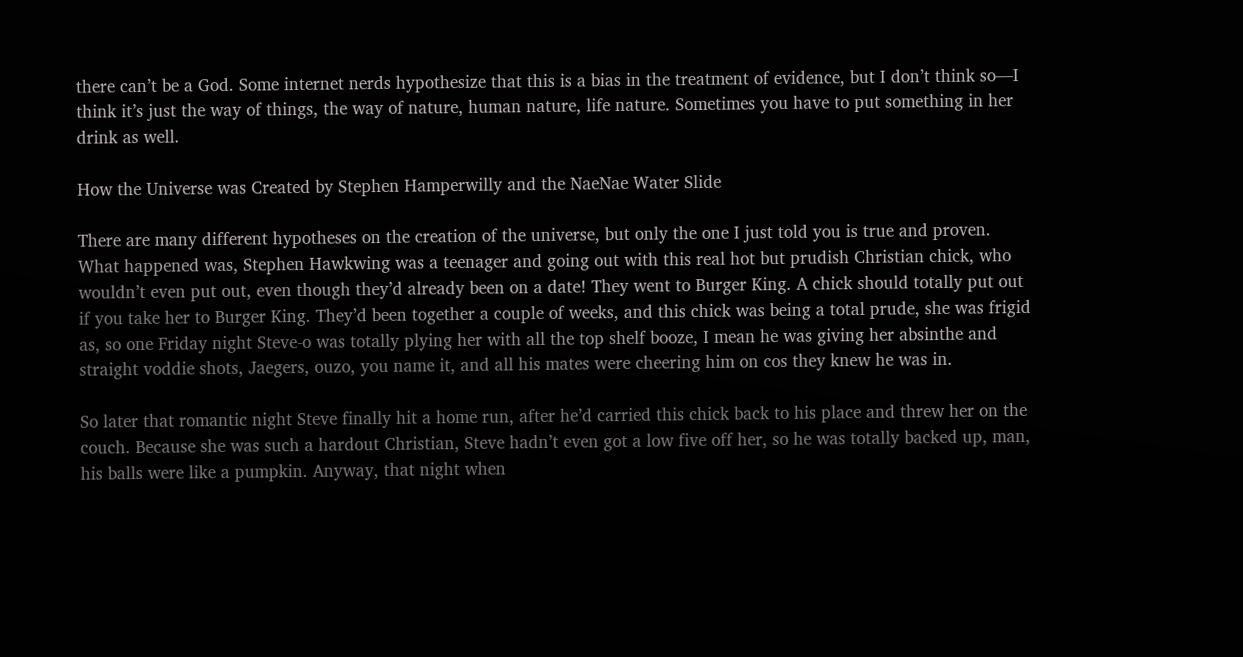there can’t be a God. Some internet nerds hypothesize that this is a bias in the treatment of evidence, but I don’t think so—I think it’s just the way of things, the way of nature, human nature, life nature. Sometimes you have to put something in her drink as well.

How the Universe was Created by Stephen Hamperwilly and the NaeNae Water Slide

There are many different hypotheses on the creation of the universe, but only the one I just told you is true and proven. What happened was, Stephen Hawkwing was a teenager and going out with this real hot but prudish Christian chick, who wouldn’t even put out, even though they’d already been on a date! They went to Burger King. A chick should totally put out if you take her to Burger King. They’d been together a couple of weeks, and this chick was being a total prude, she was frigid as, so one Friday night Steve-o was totally plying her with all the top shelf booze, I mean he was giving her absinthe and straight voddie shots, Jaegers, ouzo, you name it, and all his mates were cheering him on cos they knew he was in.

So later that romantic night Steve finally hit a home run, after he’d carried this chick back to his place and threw her on the couch. Because she was such a hardout Christian, Steve hadn’t even got a low five off her, so he was totally backed up, man, his balls were like a pumpkin. Anyway, that night when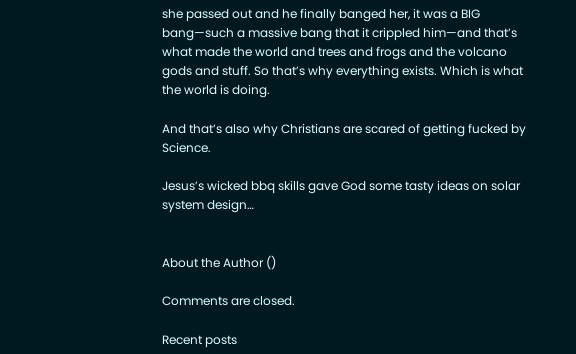she passed out and he finally banged her, it was a BIG bang—such a massive bang that it crippled him—and that’s what made the world and trees and frogs and the volcano gods and stuff. So that’s why everything exists. Which is what the world is doing.

And that’s also why Christians are scared of getting fucked by Science.

Jesus’s wicked bbq skills gave God some tasty ideas on solar system design…


About the Author ()

Comments are closed.

Recent posts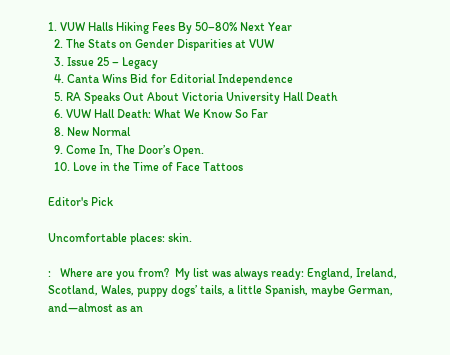1. VUW Halls Hiking Fees By 50–80% Next Year
  2. The Stats on Gender Disparities at VUW
  3. Issue 25 – Legacy
  4. Canta Wins Bid for Editorial Independence
  5. RA Speaks Out About Victoria University Hall Death
  6. VUW Hall Death: What We Know So Far
  8. New Normal
  9. Come In, The Door’s Open.
  10. Love in the Time of Face Tattoos

Editor's Pick

Uncomfortable places: skin.

:   Where are you from?  My list was always ready: England, Ireland, Scotland, Wales, puppy dogs’ tails, a little Spanish, maybe German, and—almost as an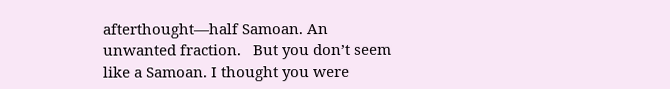afterthought—half Samoan. An unwanted fraction.   But you don’t seem like a Samoan. I thought you were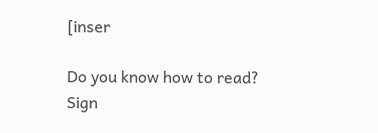[inser

Do you know how to read? Sign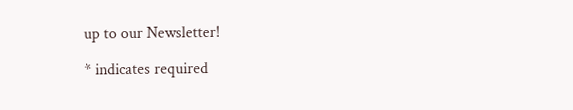up to our Newsletter!

* indicates required